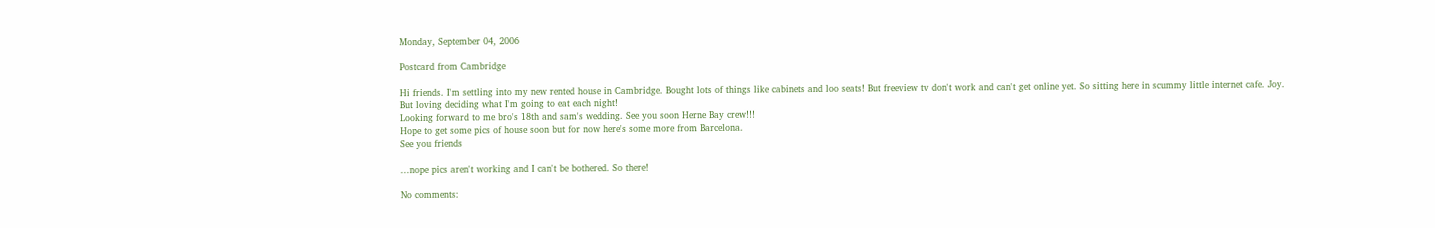Monday, September 04, 2006

Postcard from Cambridge

Hi friends. I'm settling into my new rented house in Cambridge. Bought lots of things like cabinets and loo seats! But freeview tv don't work and can't get online yet. So sitting here in scummy little internet cafe. Joy.
But loving deciding what I'm going to eat each night!
Looking forward to me bro's 18th and sam's wedding. See you soon Herne Bay crew!!!
Hope to get some pics of house soon but for now here's some more from Barcelona.
See you friends

...nope pics aren't working and I can't be bothered. So there!

No comments: